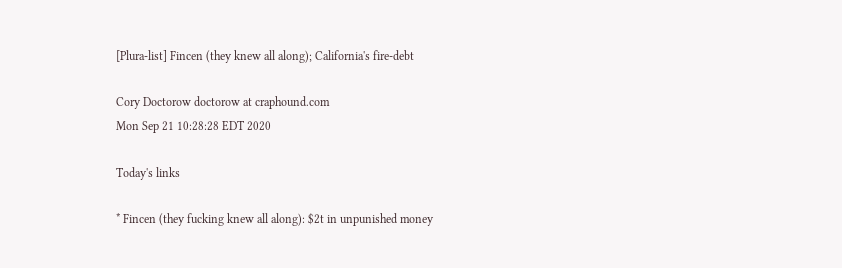[Plura-list] Fincen (they knew all along); California's fire-debt

Cory Doctorow doctorow at craphound.com
Mon Sep 21 10:28:28 EDT 2020

Today's links

* Fincen (they fucking knew all along): $2t in unpunished money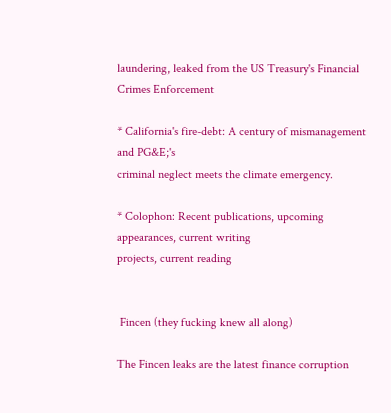laundering, leaked from the US Treasury's Financial Crimes Enforcement

* California's fire-debt: A century of mismanagement and PG&E;'s
criminal neglect meets the climate emergency.

* Colophon: Recent publications, upcoming appearances, current writing
projects, current reading


 Fincen (they fucking knew all along)

The Fincen leaks are the latest finance corruption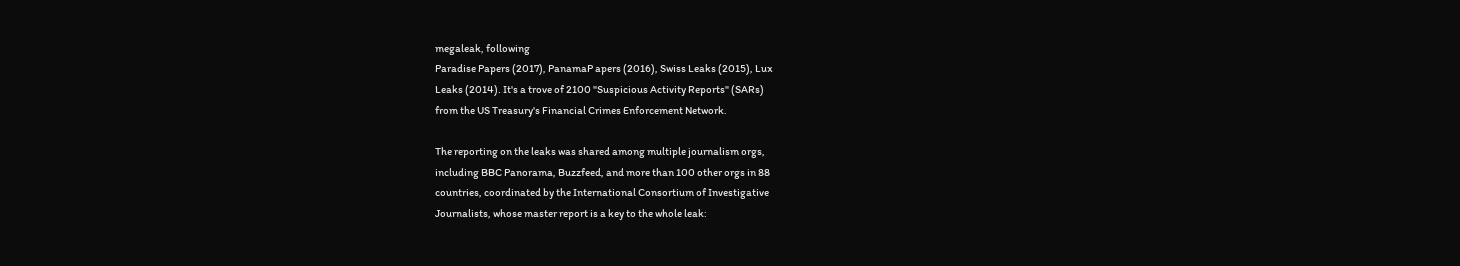megaleak, following
Paradise Papers (2017), PanamaP apers (2016), Swiss Leaks (2015), Lux
Leaks (2014). It's a trove of 2100 "Suspicious Activity Reports" (SARs)
from the US Treasury's Financial Crimes Enforcement Network.

The reporting on the leaks was shared among multiple journalism orgs,
including BBC Panorama, Buzzfeed, and more than 100 other orgs in 88
countries, coordinated by the International Consortium of Investigative
Journalists, whose master report is a key to the whole leak: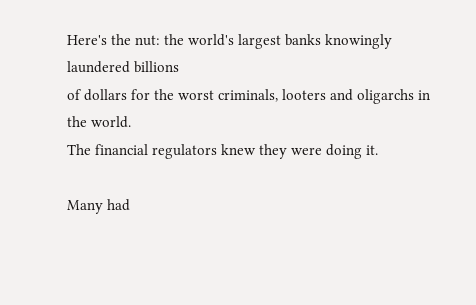Here's the nut: the world's largest banks knowingly laundered billions
of dollars for the worst criminals, looters and oligarchs in the world.
The financial regulators knew they were doing it.

Many had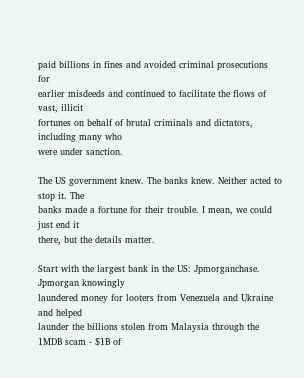paid billions in fines and avoided criminal prosecutions for
earlier misdeeds and continued to facilitate the flows of vast, illicit
fortunes on behalf of brutal criminals and dictators, including many who
were under sanction.

The US government knew. The banks knew. Neither acted to stop it. The
banks made a fortune for their trouble. I mean, we could just end it
there, but the details matter.

Start with the largest bank in the US: Jpmorganchase. Jpmorgan knowingly
laundered money for looters from Venezuela and Ukraine and helped
launder the billions stolen from Malaysia through the 1MDB scam - $1B of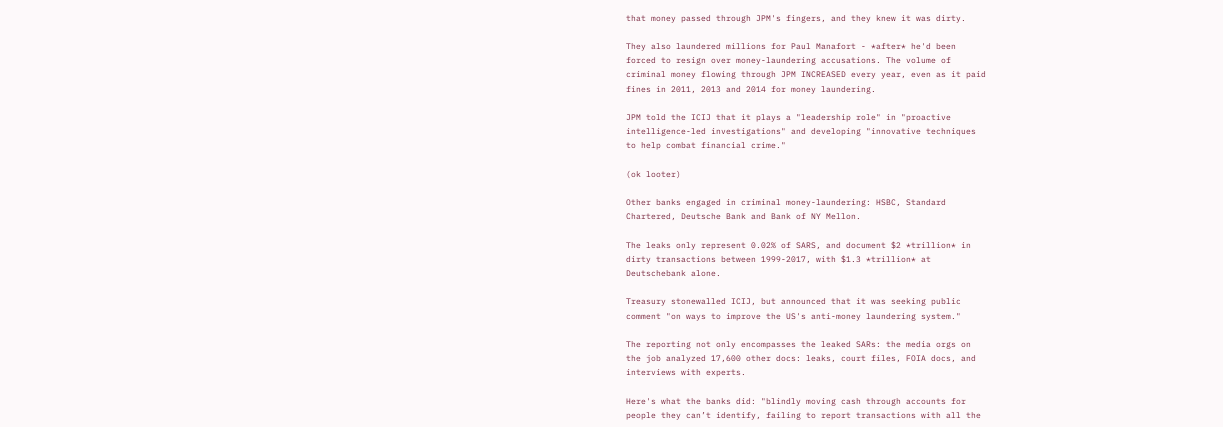that money passed through JPM's fingers, and they knew it was dirty.

They also laundered millions for Paul Manafort - *after* he'd been
forced to resign over money-laundering accusations. The volume of
criminal money flowing through JPM INCREASED every year, even as it paid
fines in 2011, 2013 and 2014 for money laundering.

JPM told the ICIJ that it plays a "leadership role" in "proactive
intelligence-led investigations" and developing "innovative techniques
to help combat financial crime."

(ok looter)

Other banks engaged in criminal money-laundering: HSBC, Standard
Chartered, Deutsche Bank and Bank of NY Mellon.

The leaks only represent 0.02% of SARS, and document $2 *trillion* in
dirty transactions between 1999-2017, with $1.3 *trillion* at
Deutschebank alone.

Treasury stonewalled ICIJ, but announced that it was seeking public
comment "on ways to improve the US's anti-money laundering system."

The reporting not only encompasses the leaked SARs: the media orgs on
the job analyzed 17,600 other docs: leaks, court files, FOIA docs, and
interviews with experts.

Here's what the banks did: "blindly moving cash through accounts for
people they can’t identify, failing to report transactions with all the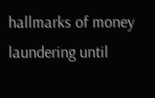hallmarks of money laundering until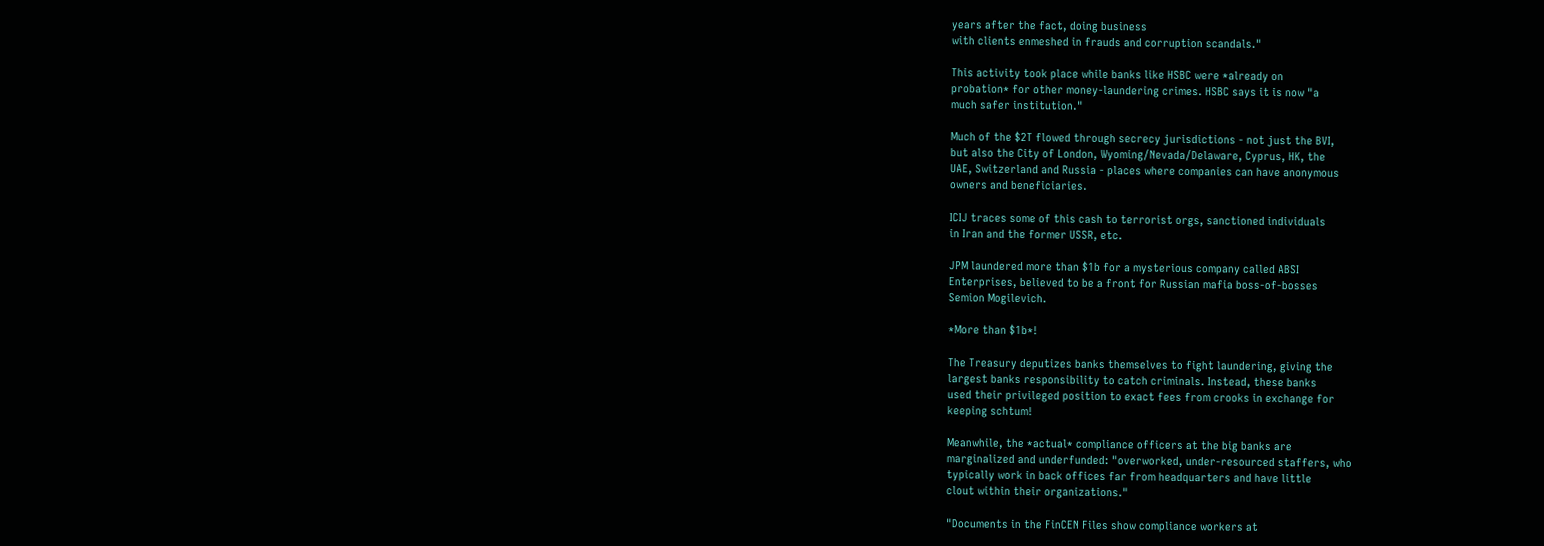years after the fact, doing business
with clients enmeshed in frauds and corruption scandals."

This activity took place while banks like HSBC were *already on
probation* for other money-laundering crimes. HSBC says it is now "a
much safer institution."

Much of the $2T flowed through secrecy jurisdictions - not just the BVI,
but also the City of London, Wyoming/Nevada/Delaware, Cyprus, HK, the
UAE, Switzerland and Russia - places where companies can have anonymous
owners and beneficiaries.

ICIJ traces some of this cash to terrorist orgs, sanctioned individuals
in Iran and the former USSR, etc.

JPM laundered more than $1b for a mysterious company called ABSI
Enterprises, believed to be a front for Russian mafia boss-of-bosses
Semion Mogilevich.

*More than $1b*!

The Treasury deputizes banks themselves to fight laundering, giving the
largest banks responsibility to catch criminals. Instead, these banks
used their privileged position to exact fees from crooks in exchange for
keeping schtum!

Meanwhile, the *actual* compliance officers at the big banks are
marginalized and underfunded: "overworked, under-resourced staffers, who
typically work in back offices far from headquarters and have little
clout within their organizations."

"Documents in the FinCEN Files show compliance workers at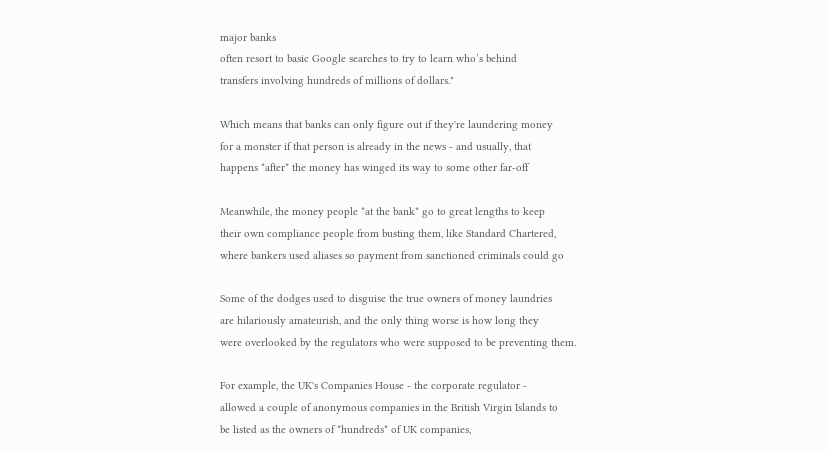major banks
often resort to basic Google searches to try to learn who’s behind
transfers involving hundreds of millions of dollars."

Which means that banks can only figure out if they're laundering money
for a monster if that person is already in the news - and usually, that
happens *after* the money has winged its way to some other far-off

Meanwhile, the money people *at the bank* go to great lengths to keep
their own compliance people from busting them, like Standard Chartered,
where bankers used aliases so payment from sanctioned criminals could go

Some of the dodges used to disguise the true owners of money laundries
are hilariously amateurish, and the only thing worse is how long they
were overlooked by the regulators who were supposed to be preventing them.

For example, the UK's Companies House - the corporate regulator -
allowed a couple of anonymous companies in the British Virgin Islands to
be listed as the owners of *hundreds* of UK companies,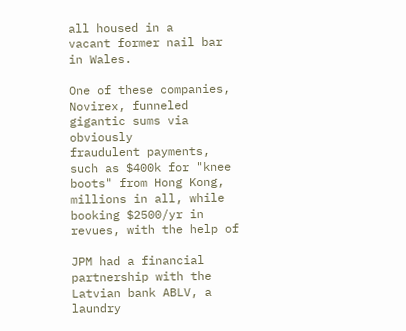all housed in a
vacant former nail bar in Wales.

One of these companies, Novirex, funneled gigantic sums via obviously
fraudulent payments, such as $400k for "knee boots" from Hong Kong,
millions in all, while booking $2500/yr in revues, with the help of

JPM had a financial partnership with the Latvian bank ABLV, a laundry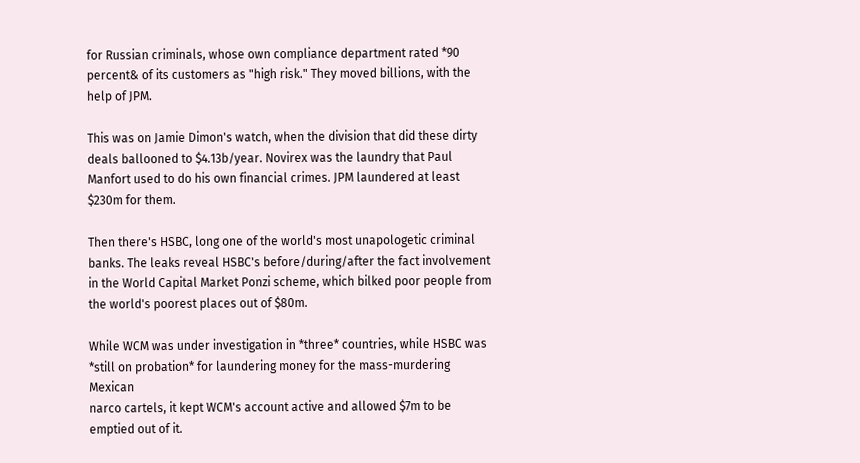for Russian criminals, whose own compliance department rated *90
percent& of its customers as "high risk." They moved billions, with the
help of JPM.

This was on Jamie Dimon's watch, when the division that did these dirty
deals ballooned to $4.13b/year. Novirex was the laundry that Paul
Manfort used to do his own financial crimes. JPM laundered at least
$230m for them.

Then there's HSBC, long one of the world's most unapologetic criminal
banks. The leaks reveal HSBC's before/during/after the fact involvement
in the World Capital Market Ponzi scheme, which bilked poor people from
the world's poorest places out of $80m.

While WCM was under investigation in *three* countries, while HSBC was
*still on probation* for laundering money for the mass-murdering Mexican
narco cartels, it kept WCM's account active and allowed $7m to be
emptied out of it.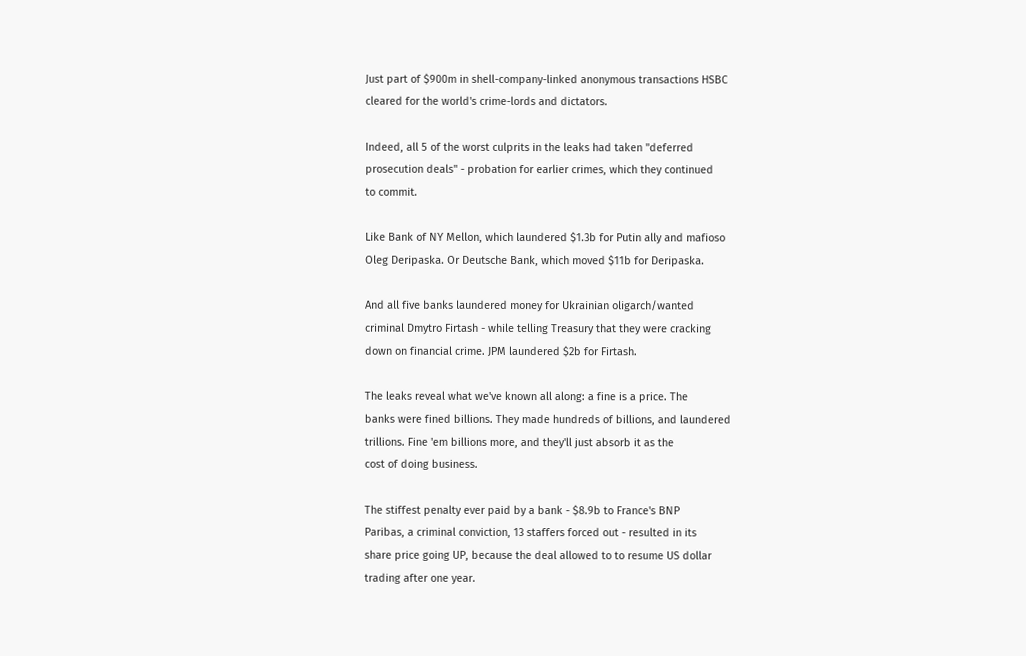Just part of $900m in shell-company-linked anonymous transactions HSBC
cleared for the world's crime-lords and dictators.

Indeed, all 5 of the worst culprits in the leaks had taken "deferred
prosecution deals" - probation for earlier crimes, which they continued
to commit.

Like Bank of NY Mellon, which laundered $1.3b for Putin ally and mafioso
Oleg Deripaska. Or Deutsche Bank, which moved $11b for Deripaska.

And all five banks laundered money for Ukrainian oligarch/wanted
criminal Dmytro Firtash - while telling Treasury that they were cracking
down on financial crime. JPM laundered $2b for Firtash.

The leaks reveal what we've known all along: a fine is a price. The
banks were fined billions. They made hundreds of billions, and laundered
trillions. Fine 'em billions more, and they'll just absorb it as the
cost of doing business.

The stiffest penalty ever paid by a bank - $8.9b to France's BNP
Paribas, a criminal conviction, 13 staffers forced out - resulted in its
share price going UP, because the deal allowed to to resume US dollar
trading after one year.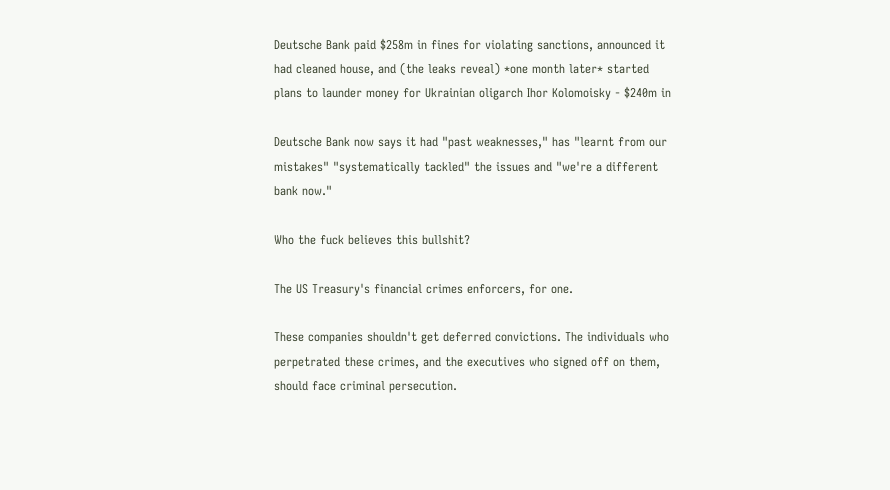Deutsche Bank paid $258m in fines for violating sanctions, announced it
had cleaned house, and (the leaks reveal) *one month later* started
plans to launder money for Ukrainian oligarch Ihor Kolomoisky - $240m in

Deutsche Bank now says it had "past weaknesses," has "learnt from our
mistakes" "systematically tackled" the issues and "we're a different
bank now."

Who the fuck believes this bullshit?

The US Treasury's financial crimes enforcers, for one.

These companies shouldn't get deferred convictions. The individuals who
perpetrated these crimes, and the executives who signed off on them,
should face criminal persecution.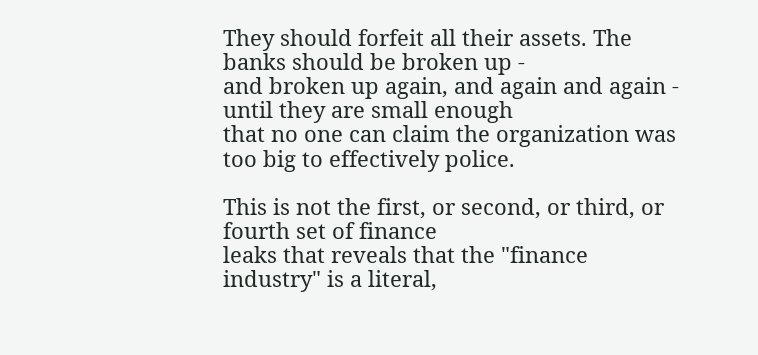They should forfeit all their assets. The banks should be broken up -
and broken up again, and again and again - until they are small enough
that no one can claim the organization was too big to effectively police.

This is not the first, or second, or third, or fourth set of finance
leaks that reveals that the "finance industry" is a literal,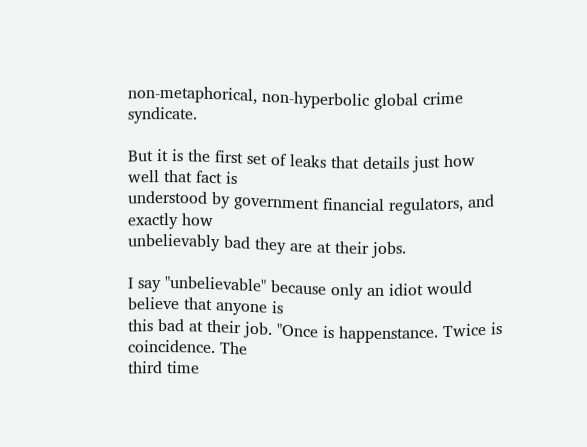non-metaphorical, non-hyperbolic global crime syndicate.

But it is the first set of leaks that details just how well that fact is
understood by government financial regulators, and exactly how
unbelievably bad they are at their jobs.

I say "unbelievable" because only an idiot would believe that anyone is
this bad at their job. "Once is happenstance. Twice is coincidence. The
third time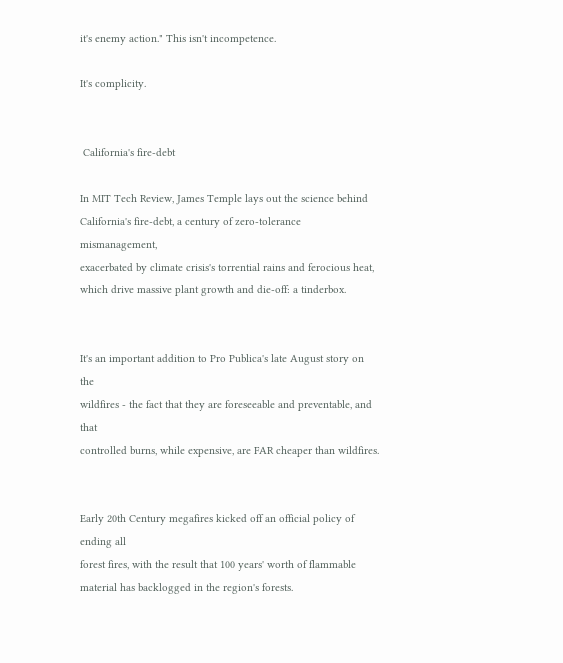it's enemy action." This isn't incompetence.

It's complicity.


 California's fire-debt

In MIT Tech Review, James Temple lays out the science behind
California's fire-debt, a century of zero-tolerance mismanagement,
exacerbated by climate crisis's torrential rains and ferocious heat,
which drive massive plant growth and die-off: a tinderbox.


It's an important addition to Pro Publica's late August story on the
wildfires - the fact that they are foreseeable and preventable, and that
controlled burns, while expensive, are FAR cheaper than wildfires.


Early 20th Century megafires kicked off an official policy of ending all
forest fires, with the result that 100 years' worth of flammable
material has backlogged in the region's forests.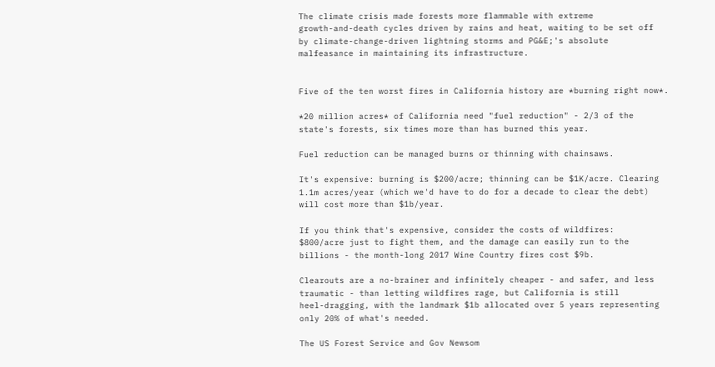The climate crisis made forests more flammable with extreme
growth-and-death cycles driven by rains and heat, waiting to be set off
by climate-change-driven lightning storms and PG&E;'s absolute
malfeasance in maintaining its infrastructure.


Five of the ten worst fires in California history are *burning right now*.

*20 million acres* of California need "fuel reduction" - 2/3 of the
state's forests, six times more than has burned this year.

Fuel reduction can be managed burns or thinning with chainsaws.

It's expensive: burning is $200/acre; thinning can be $1K/acre. Clearing
1.1m acres/year (which we'd have to do for a decade to clear the debt)
will cost more than $1b/year.

If you think that's expensive, consider the costs of wildfires:
$800/acre just to fight them, and the damage can easily run to the
billions - the month-long 2017 Wine Country fires cost $9b.

Clearouts are a no-brainer and infinitely cheaper - and safer, and less
traumatic - than letting wildfires rage, but California is still
heel-dragging, with the landmark $1b allocated over 5 years representing
only 20% of what's needed.

The US Forest Service and Gov Newsom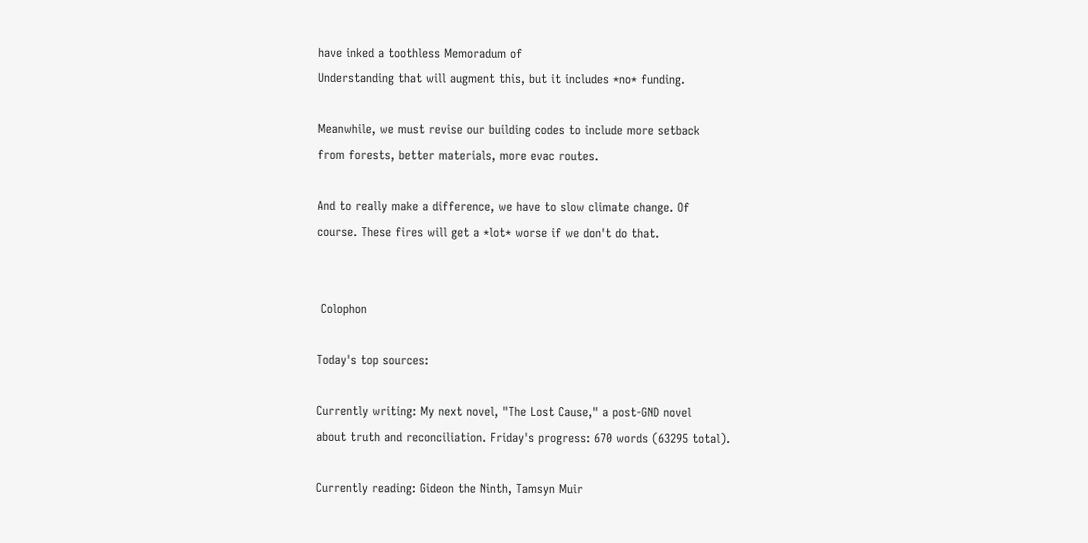have inked a toothless Memoradum of
Understanding that will augment this, but it includes *no* funding.

Meanwhile, we must revise our building codes to include more setback
from forests, better materials, more evac routes.

And to really make a difference, we have to slow climate change. Of
course. These fires will get a *lot* worse if we don't do that.


 Colophon

Today's top sources:

Currently writing: My next novel, "The Lost Cause," a post-GND novel
about truth and reconciliation. Friday's progress: 670 words (63295 total).

Currently reading: Gideon the Ninth, Tamsyn Muir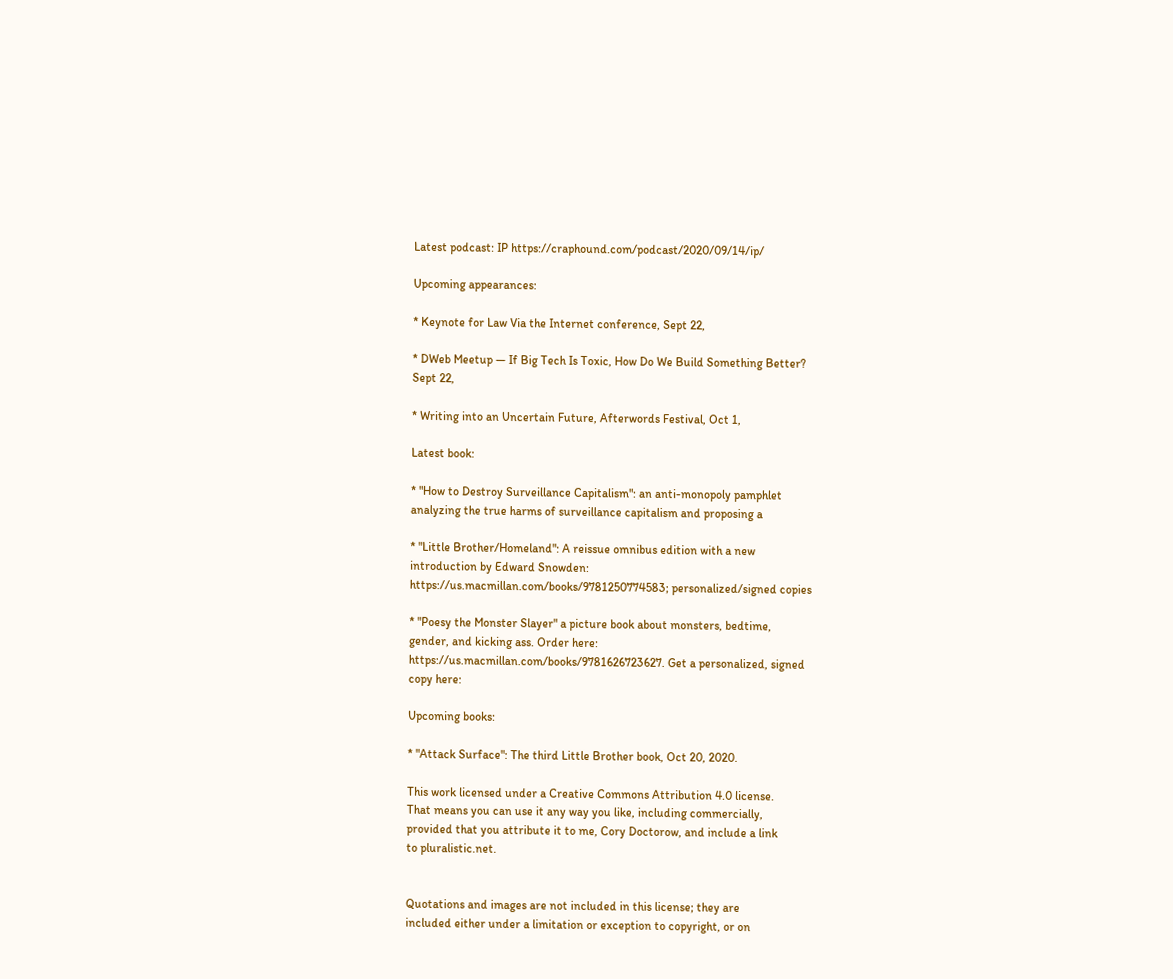Latest podcast: IP https://craphound.com/podcast/2020/09/14/ip/

Upcoming appearances:

* Keynote for Law Via the Internet conference, Sept 22,

* DWeb Meetup — If Big Tech Is Toxic, How Do We Build Something Better?
Sept 22,

* Writing into an Uncertain Future, Afterwords Festival, Oct 1,

Latest book:

* "How to Destroy Surveillance Capitalism": an anti-monopoly pamphlet
analyzing the true harms of surveillance capitalism and proposing a

* "Little Brother/Homeland": A reissue omnibus edition with a new
introduction by Edward Snowden:
https://us.macmillan.com/books/9781250774583; personalized/signed copies

* "Poesy the Monster Slayer" a picture book about monsters, bedtime,
gender, and kicking ass. Order here:
https://us.macmillan.com/books/9781626723627. Get a personalized, signed
copy here:

Upcoming books:

* "Attack Surface": The third Little Brother book, Oct 20, 2020.

This work licensed under a Creative Commons Attribution 4.0 license.
That means you can use it any way you like, including commercially,
provided that you attribute it to me, Cory Doctorow, and include a link
to pluralistic.net.


Quotations and images are not included in this license; they are
included either under a limitation or exception to copyright, or on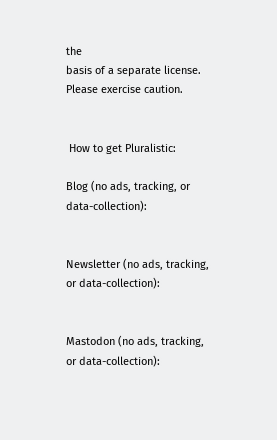the
basis of a separate license. Please exercise caution.


 How to get Pluralistic:

Blog (no ads, tracking, or data-collection):


Newsletter (no ads, tracking, or data-collection):


Mastodon (no ads, tracking, or data-collection):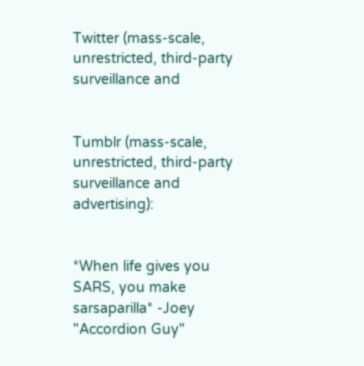Twitter (mass-scale, unrestricted, third-party surveillance and


Tumblr (mass-scale, unrestricted, third-party surveillance and advertising):


*When life gives you SARS, you make sarsaparilla* -Joey "Accordion Guy"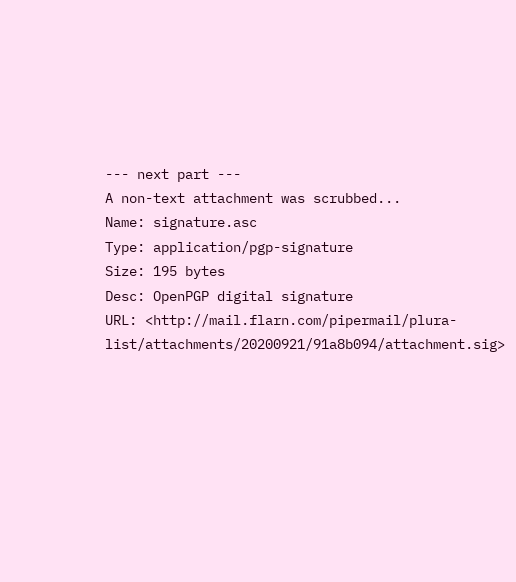--- next part ---
A non-text attachment was scrubbed...
Name: signature.asc
Type: application/pgp-signature
Size: 195 bytes
Desc: OpenPGP digital signature
URL: <http://mail.flarn.com/pipermail/plura-list/attachments/20200921/91a8b094/attachment.sig>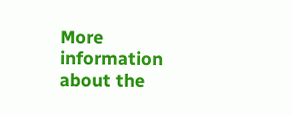More information about the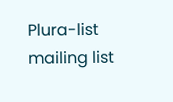Plura-list mailing list